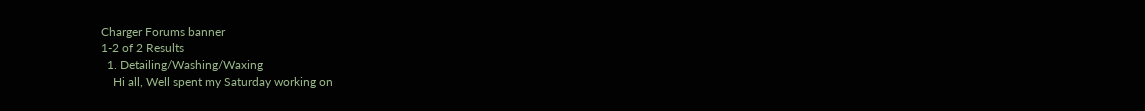Charger Forums banner
1-2 of 2 Results
  1. Detailing/Washing/Waxing
    Hi all, Well spent my Saturday working on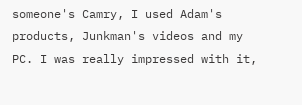someone's Camry, I used Adam's products, Junkman's videos and my PC. I was really impressed with it,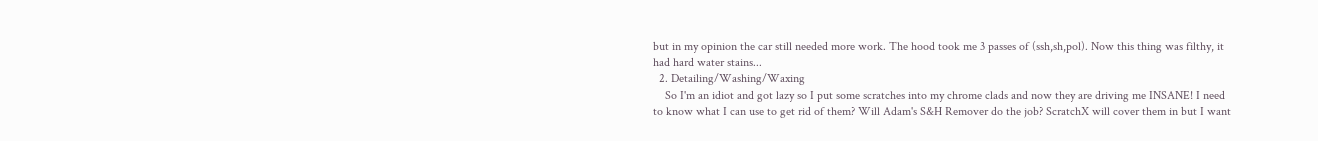but in my opinion the car still needed more work. The hood took me 3 passes of (ssh,sh,pol). Now this thing was filthy, it had hard water stains...
  2. Detailing/Washing/Waxing
    So I'm an idiot and got lazy so I put some scratches into my chrome clads and now they are driving me INSANE! I need to know what I can use to get rid of them? Will Adam's S&H Remover do the job? ScratchX will cover them in but I want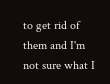to get rid of them and I'm not sure what I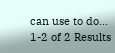can use to do...
1-2 of 2 Results